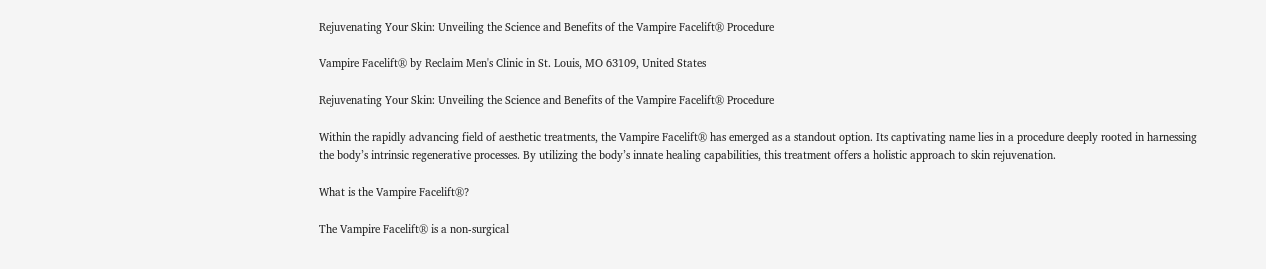Rejuvenating Your Skin: Unveiling the Science and Benefits of the Vampire Facelift® Procedure

Vampire Facelift® by Reclaim Men's Clinic in St. Louis, MO 63109, United States

Rejuvenating Your Skin: Unveiling the Science and Benefits of the Vampire Facelift® Procedure

Within the rapidly advancing field of aesthetic treatments, the Vampire Facelift® has emerged as a standout option. Its captivating name lies in a procedure deeply rooted in harnessing the body’s intrinsic regenerative processes. By utilizing the body’s innate healing capabilities, this treatment offers a holistic approach to skin rejuvenation.

What is the Vampire Facelift®?

The Vampire Facelift® is a non-surgical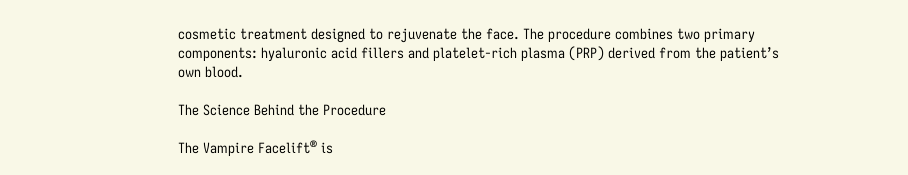cosmetic treatment designed to rejuvenate the face. The procedure combines two primary components: hyaluronic acid fillers and platelet-rich plasma (PRP) derived from the patient’s own blood.

The Science Behind the Procedure

The Vampire Facelift® is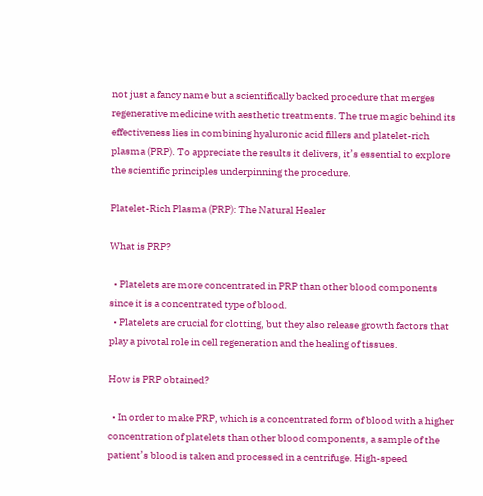not just a fancy name but a scientifically backed procedure that merges regenerative medicine with aesthetic treatments. The true magic behind its effectiveness lies in combining hyaluronic acid fillers and platelet-rich plasma (PRP). To appreciate the results it delivers, it’s essential to explore the scientific principles underpinning the procedure.

Platelet-Rich Plasma (PRP): The Natural Healer

What is PRP?

  • Platelets are more concentrated in PRP than other blood components since it is a concentrated type of blood.
  • Platelets are crucial for clotting, but they also release growth factors that play a pivotal role in cell regeneration and the healing of tissues.

How is PRP obtained?

  • In order to make PRP, which is a concentrated form of blood with a higher concentration of platelets than other blood components, a sample of the patient’s blood is taken and processed in a centrifuge. High-speed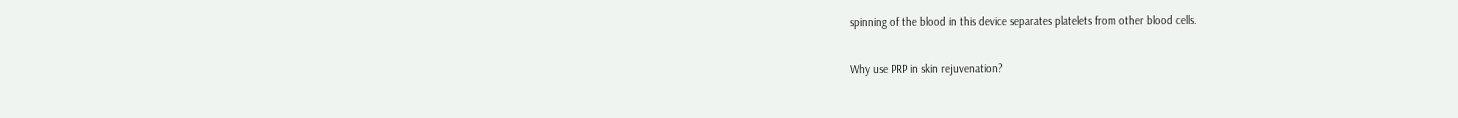spinning of the blood in this device separates platelets from other blood cells.

Why use PRP in skin rejuvenation?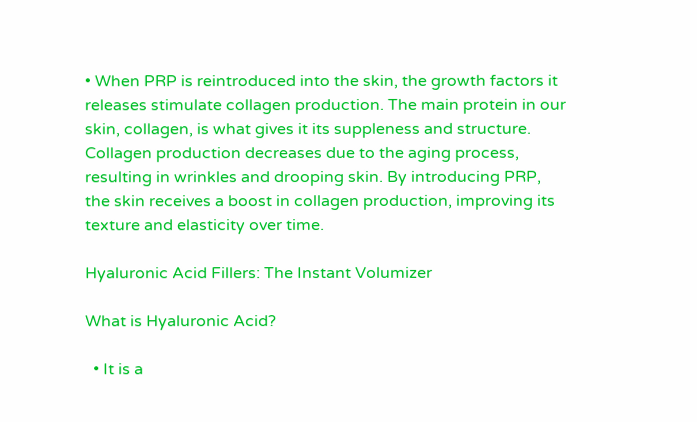• When PRP is reintroduced into the skin, the growth factors it releases stimulate collagen production. The main protein in our skin, collagen, is what gives it its suppleness and structure. Collagen production decreases due to the aging process, resulting in wrinkles and drooping skin. By introducing PRP, the skin receives a boost in collagen production, improving its texture and elasticity over time.

Hyaluronic Acid Fillers: The Instant Volumizer

What is Hyaluronic Acid?

  • It is a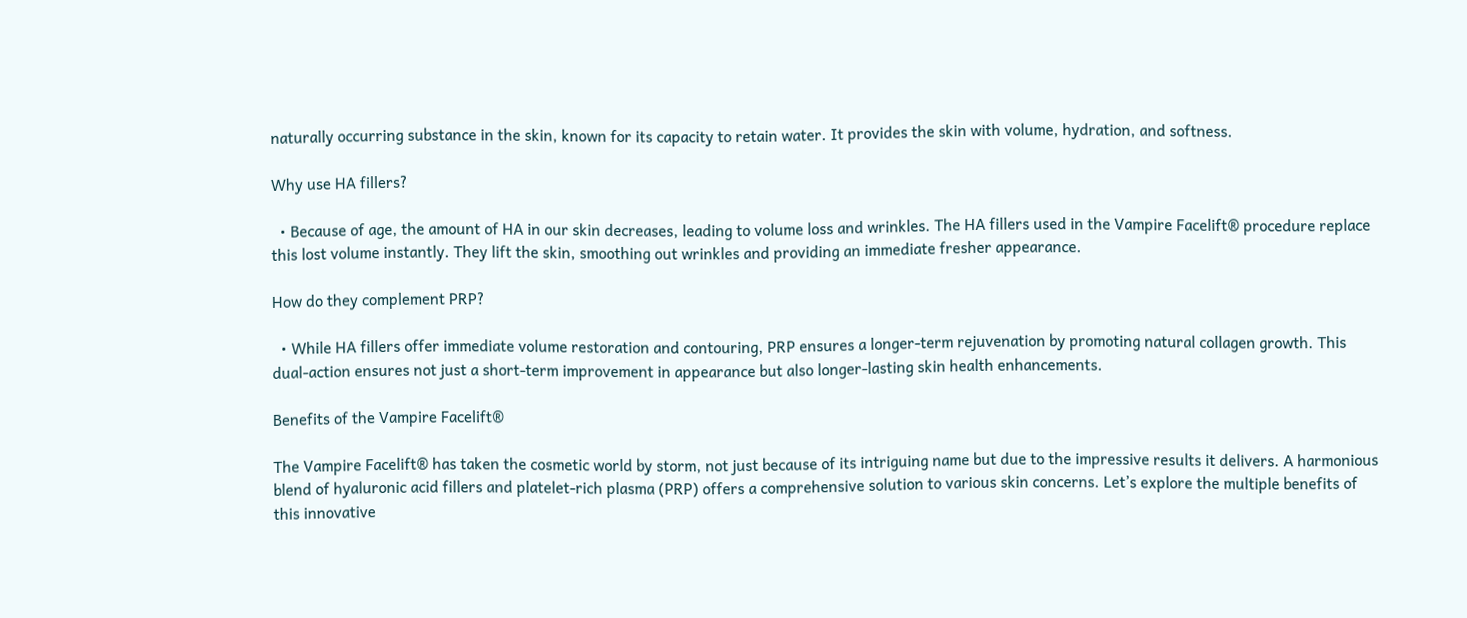naturally occurring substance in the skin, known for its capacity to retain water. It provides the skin with volume, hydration, and softness.

Why use HA fillers?

  • Because of age, the amount of HA in our skin decreases, leading to volume loss and wrinkles. The HA fillers used in the Vampire Facelift® procedure replace this lost volume instantly. They lift the skin, smoothing out wrinkles and providing an immediate fresher appearance.

How do they complement PRP?

  • While HA fillers offer immediate volume restoration and contouring, PRP ensures a longer-term rejuvenation by promoting natural collagen growth. This dual-action ensures not just a short-term improvement in appearance but also longer-lasting skin health enhancements.

Benefits of the Vampire Facelift®

The Vampire Facelift® has taken the cosmetic world by storm, not just because of its intriguing name but due to the impressive results it delivers. A harmonious blend of hyaluronic acid fillers and platelet-rich plasma (PRP) offers a comprehensive solution to various skin concerns. Let’s explore the multiple benefits of this innovative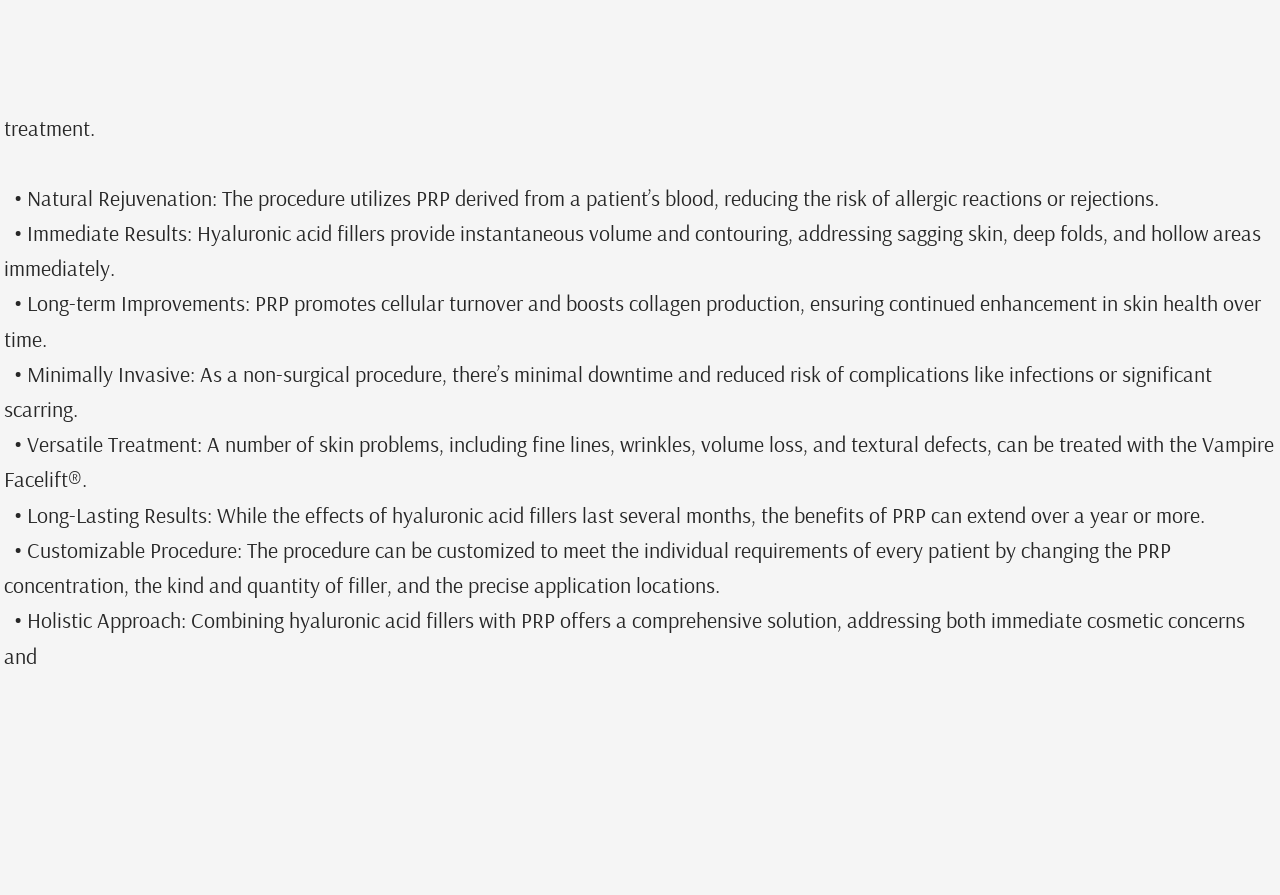treatment.

  • Natural Rejuvenation: The procedure utilizes PRP derived from a patient’s blood, reducing the risk of allergic reactions or rejections.
  • Immediate Results: Hyaluronic acid fillers provide instantaneous volume and contouring, addressing sagging skin, deep folds, and hollow areas immediately.
  • Long-term Improvements: PRP promotes cellular turnover and boosts collagen production, ensuring continued enhancement in skin health over time.
  • Minimally Invasive: As a non-surgical procedure, there’s minimal downtime and reduced risk of complications like infections or significant scarring.
  • Versatile Treatment: A number of skin problems, including fine lines, wrinkles, volume loss, and textural defects, can be treated with the Vampire Facelift®.
  • Long-Lasting Results: While the effects of hyaluronic acid fillers last several months, the benefits of PRP can extend over a year or more.
  • Customizable Procedure: The procedure can be customized to meet the individual requirements of every patient by changing the PRP concentration, the kind and quantity of filler, and the precise application locations.
  • Holistic Approach: Combining hyaluronic acid fillers with PRP offers a comprehensive solution, addressing both immediate cosmetic concerns and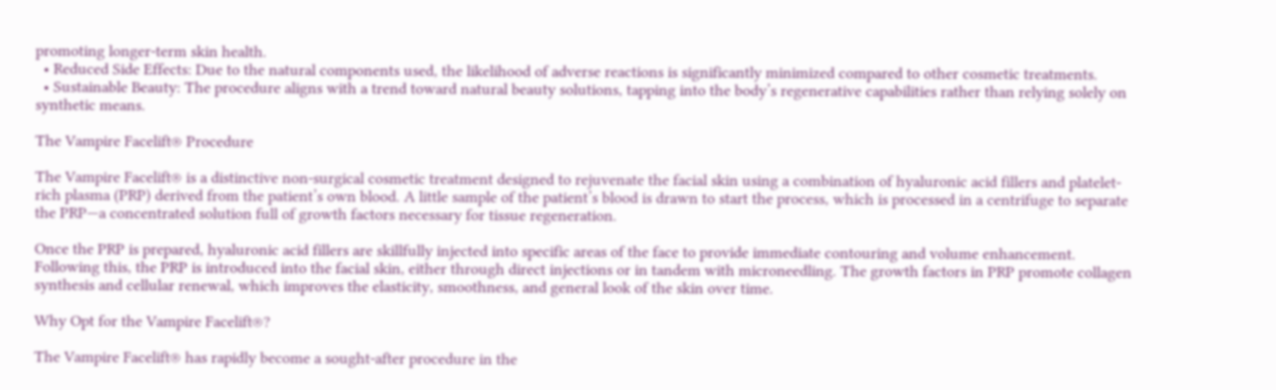promoting longer-term skin health.
  • Reduced Side Effects: Due to the natural components used, the likelihood of adverse reactions is significantly minimized compared to other cosmetic treatments.
  • Sustainable Beauty: The procedure aligns with a trend toward natural beauty solutions, tapping into the body’s regenerative capabilities rather than relying solely on synthetic means.

The Vampire Facelift® Procedure

The Vampire Facelift® is a distinctive non-surgical cosmetic treatment designed to rejuvenate the facial skin using a combination of hyaluronic acid fillers and platelet-rich plasma (PRP) derived from the patient’s own blood. A little sample of the patient’s blood is drawn to start the process, which is processed in a centrifuge to separate the PRP—a concentrated solution full of growth factors necessary for tissue regeneration.

Once the PRP is prepared, hyaluronic acid fillers are skillfully injected into specific areas of the face to provide immediate contouring and volume enhancement. Following this, the PRP is introduced into the facial skin, either through direct injections or in tandem with microneedling. The growth factors in PRP promote collagen synthesis and cellular renewal, which improves the elasticity, smoothness, and general look of the skin over time.

Why Opt for the Vampire Facelift®?

The Vampire Facelift® has rapidly become a sought-after procedure in the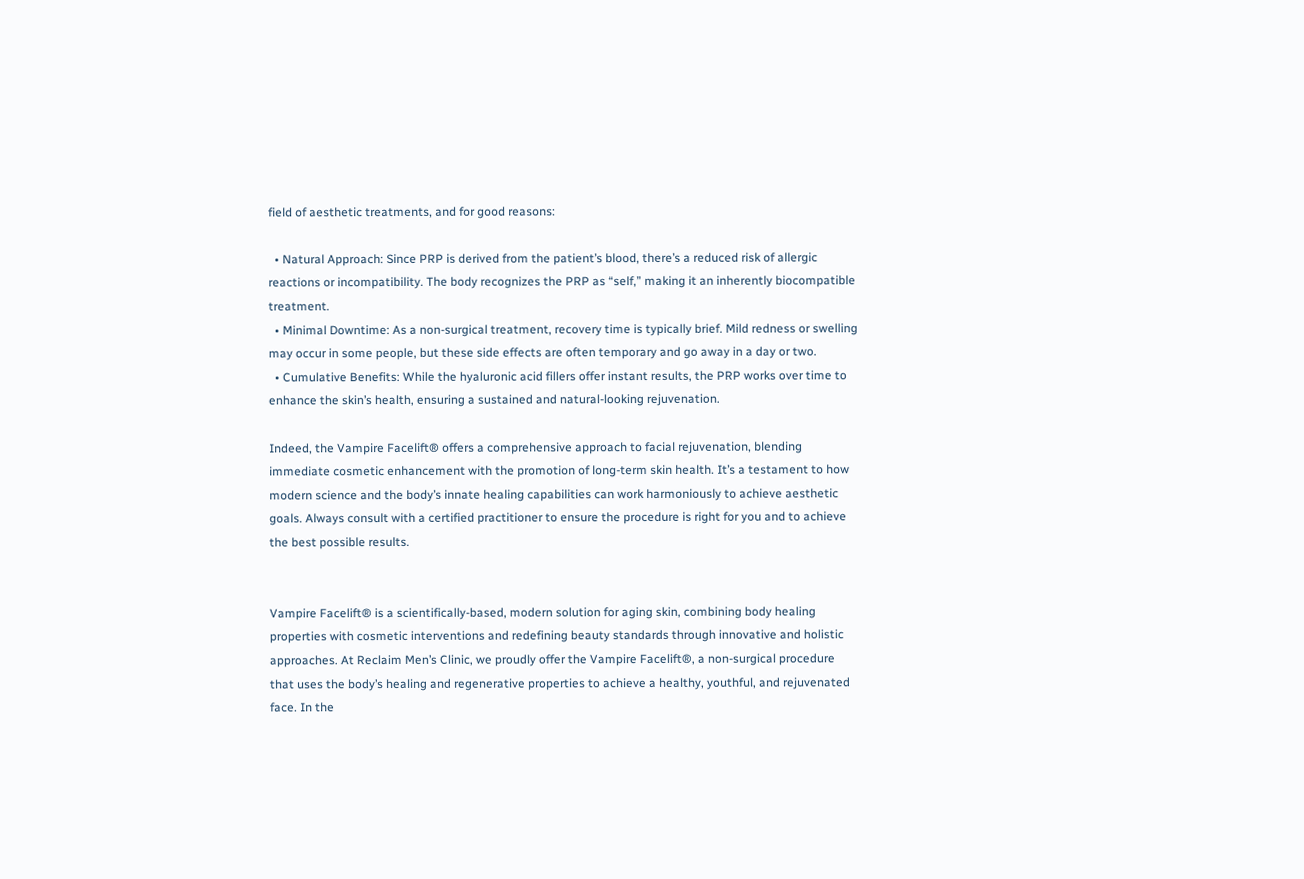field of aesthetic treatments, and for good reasons:

  • Natural Approach: Since PRP is derived from the patient’s blood, there’s a reduced risk of allergic reactions or incompatibility. The body recognizes the PRP as “self,” making it an inherently biocompatible treatment.
  • Minimal Downtime: As a non-surgical treatment, recovery time is typically brief. Mild redness or swelling may occur in some people, but these side effects are often temporary and go away in a day or two.
  • Cumulative Benefits: While the hyaluronic acid fillers offer instant results, the PRP works over time to enhance the skin’s health, ensuring a sustained and natural-looking rejuvenation.

Indeed, the Vampire Facelift® offers a comprehensive approach to facial rejuvenation, blending immediate cosmetic enhancement with the promotion of long-term skin health. It’s a testament to how modern science and the body’s innate healing capabilities can work harmoniously to achieve aesthetic goals. Always consult with a certified practitioner to ensure the procedure is right for you and to achieve the best possible results.


Vampire Facelift® is a scientifically-based, modern solution for aging skin, combining body healing properties with cosmetic interventions and redefining beauty standards through innovative and holistic approaches. At Reclaim Men’s Clinic, we proudly offer the Vampire Facelift®, a non-surgical procedure that uses the body’s healing and regenerative properties to achieve a healthy, youthful, and rejuvenated face. In the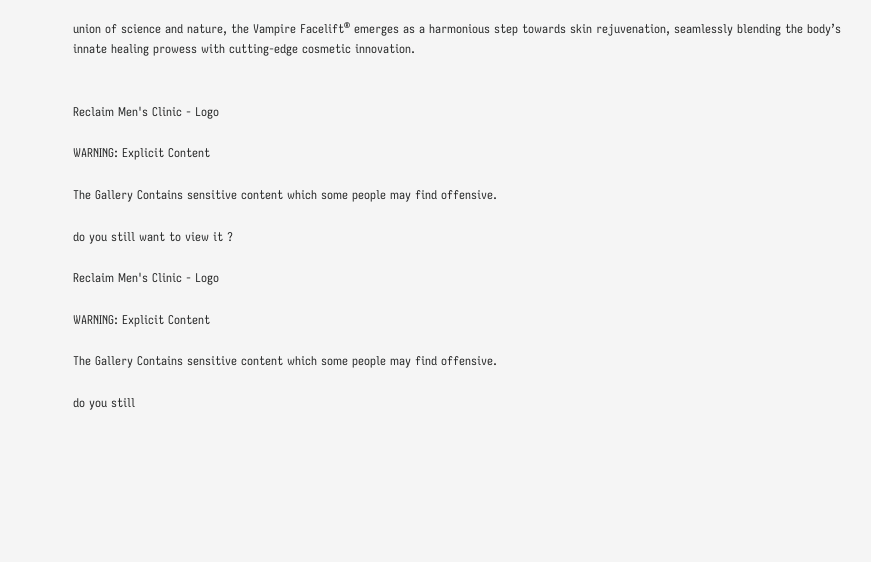union of science and nature, the Vampire Facelift® emerges as a harmonious step towards skin rejuvenation, seamlessly blending the body’s innate healing prowess with cutting-edge cosmetic innovation.


Reclaim Men's Clinic - Logo

WARNING: Explicit Content

The Gallery Contains sensitive content which some people may find offensive.

do you still want to view it ?

Reclaim Men's Clinic - Logo

WARNING: Explicit Content

The Gallery Contains sensitive content which some people may find offensive.

do you still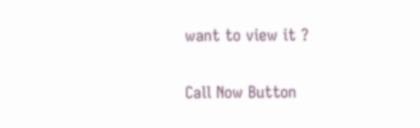want to view it ?

Call Now Button